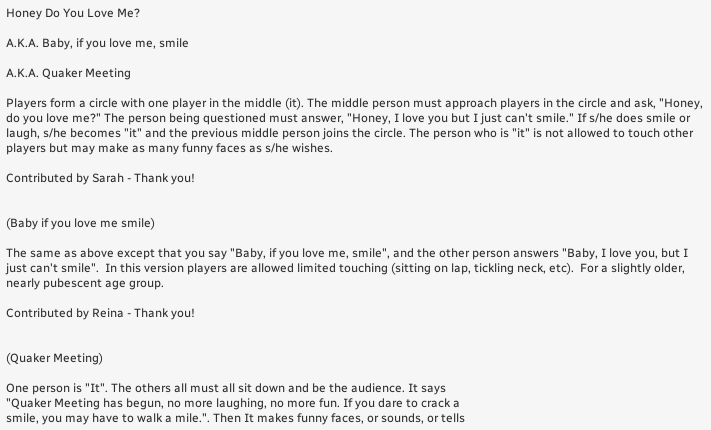Honey Do You Love Me?

A.K.A. Baby, if you love me, smile

A.K.A. Quaker Meeting

Players form a circle with one player in the middle (it). The middle person must approach players in the circle and ask, "Honey, do you love me?" The person being questioned must answer, "Honey, I love you but I just can't smile." If s/he does smile or laugh, s/he becomes "it" and the previous middle person joins the circle. The person who is "it" is not allowed to touch other players but may make as many funny faces as s/he wishes.

Contributed by Sarah - Thank you!


(Baby if you love me smile)

The same as above except that you say "Baby, if you love me, smile", and the other person answers "Baby, I love you, but I just can't smile".  In this version players are allowed limited touching (sitting on lap, tickling neck, etc).  For a slightly older, nearly pubescent age group.

Contributed by Reina - Thank you!


(Quaker Meeting)

One person is "It". The others all must all sit down and be the audience. It says
"Quaker Meeting has begun, no more laughing, no more fun. If you dare to crack a
smile, you may have to walk a mile.". Then It makes funny faces, or sounds, or tells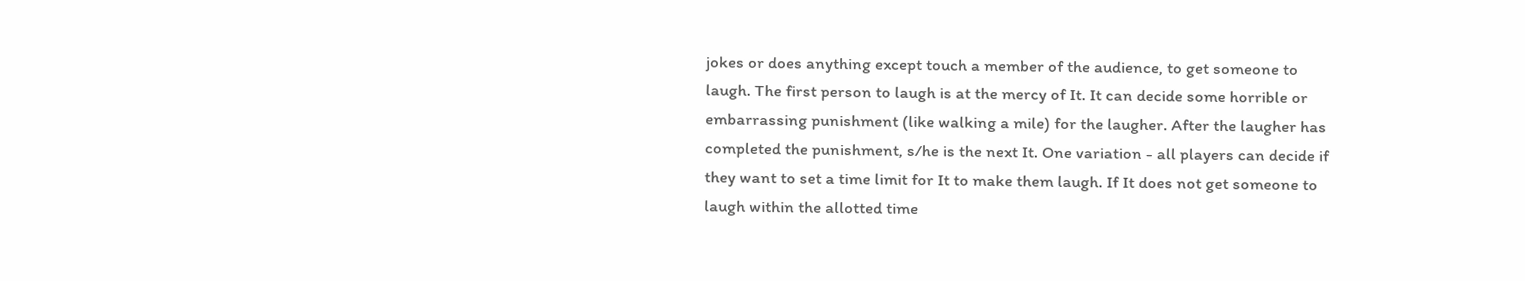jokes or does anything except touch a member of the audience, to get someone to
laugh. The first person to laugh is at the mercy of It. It can decide some horrible or
embarrassing punishment (like walking a mile) for the laugher. After the laugher has
completed the punishment, s/he is the next It. One variation - all players can decide if
they want to set a time limit for It to make them laugh. If It does not get someone to
laugh within the allotted time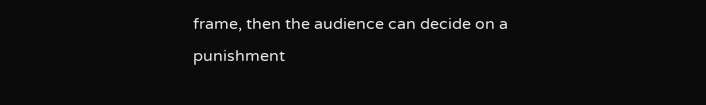frame, then the audience can decide on a punishment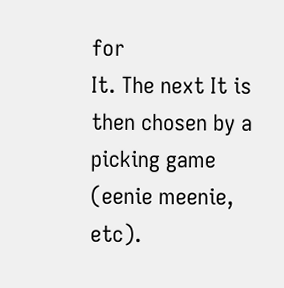for
It. The next It is then chosen by a picking game (eenie meenie, etc).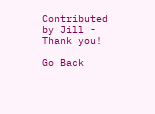Contributed by Jill - Thank you!

Go Back